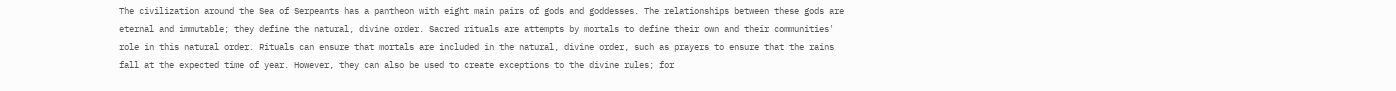The civilization around the Sea of Serpeants has a pantheon with eight main pairs of gods and goddesses. The relationships between these gods are eternal and immutable; they define the natural, divine order. Sacred rituals are attempts by mortals to define their own and their communities' role in this natural order. Rituals can ensure that mortals are included in the natural, divine order, such as prayers to ensure that the rains fall at the expected time of year. However, they can also be used to create exceptions to the divine rules; for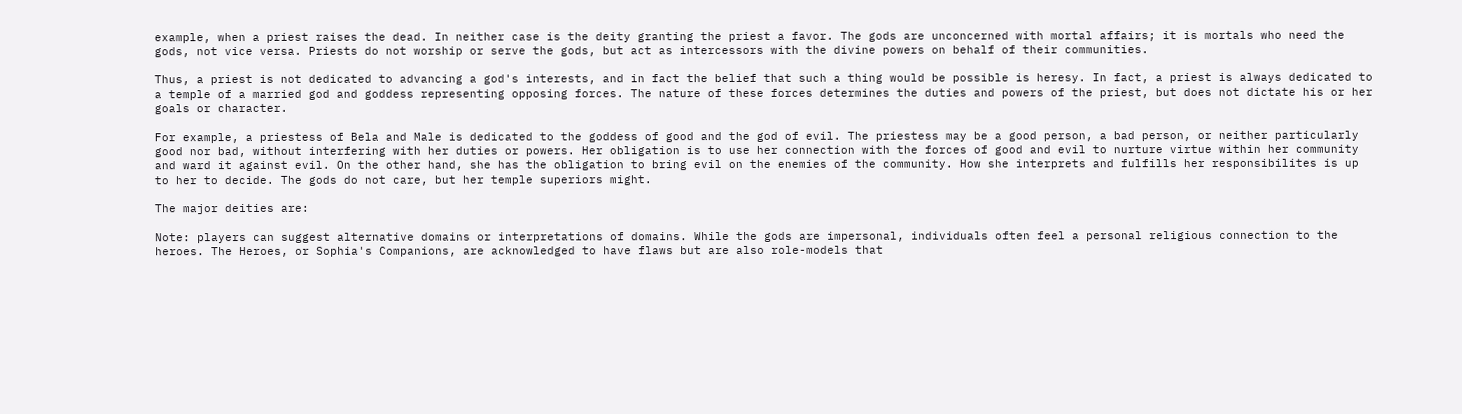example, when a priest raises the dead. In neither case is the deity granting the priest a favor. The gods are unconcerned with mortal affairs; it is mortals who need the gods, not vice versa. Priests do not worship or serve the gods, but act as intercessors with the divine powers on behalf of their communities.

Thus, a priest is not dedicated to advancing a god's interests, and in fact the belief that such a thing would be possible is heresy. In fact, a priest is always dedicated to a temple of a married god and goddess representing opposing forces. The nature of these forces determines the duties and powers of the priest, but does not dictate his or her goals or character.

For example, a priestess of Bela and Male is dedicated to the goddess of good and the god of evil. The priestess may be a good person, a bad person, or neither particularly good nor bad, without interfering with her duties or powers. Her obligation is to use her connection with the forces of good and evil to nurture virtue within her community and ward it against evil. On the other hand, she has the obligation to bring evil on the enemies of the community. How she interprets and fulfills her responsibilites is up to her to decide. The gods do not care, but her temple superiors might.

The major deities are:

Note: players can suggest alternative domains or interpretations of domains. While the gods are impersonal, individuals often feel a personal religious connection to the heroes. The Heroes, or Sophia's Companions, are acknowledged to have flaws but are also role-models that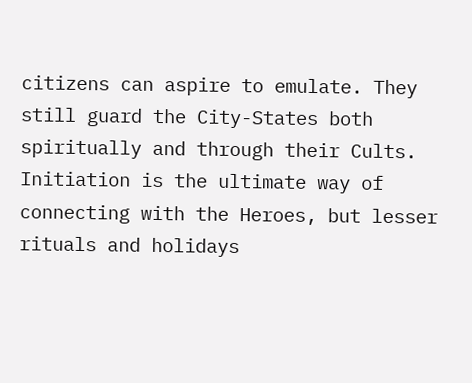citizens can aspire to emulate. They still guard the City-States both spiritually and through their Cults. Initiation is the ultimate way of connecting with the Heroes, but lesser rituals and holidays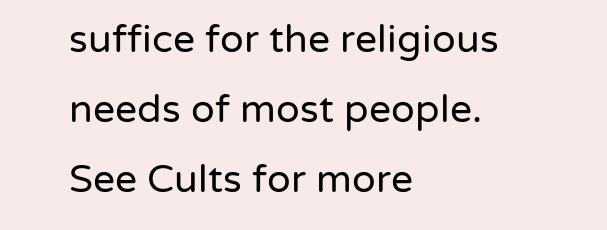suffice for the religious needs of most people. See Cults for more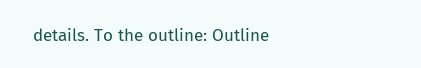details. To the outline: Outline